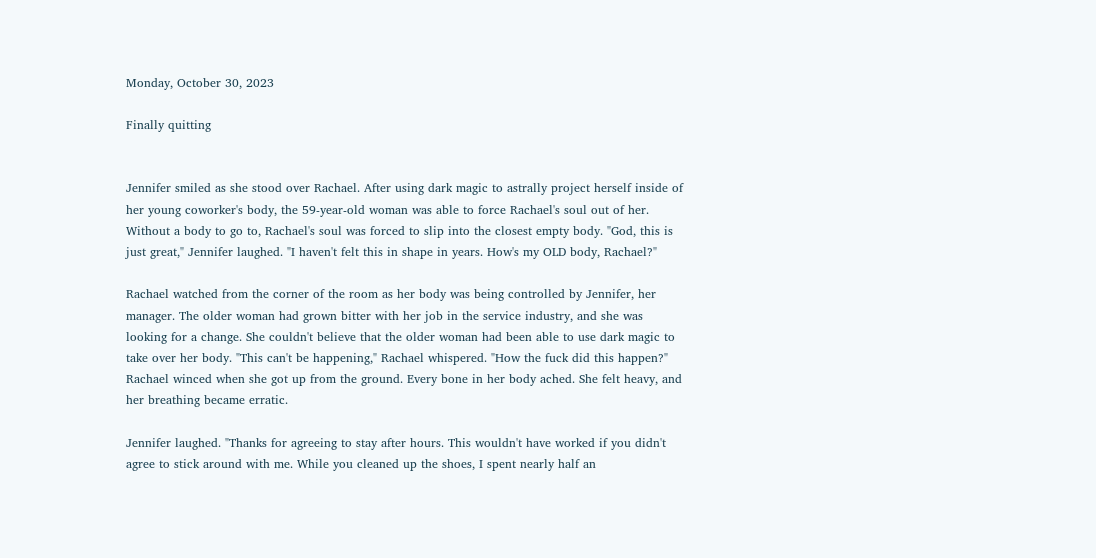Monday, October 30, 2023

Finally quitting


Jennifer smiled as she stood over Rachael. After using dark magic to astrally project herself inside of her young coworker's body, the 59-year-old woman was able to force Rachael's soul out of her. Without a body to go to, Rachael's soul was forced to slip into the closest empty body. "God, this is just great," Jennifer laughed. "I haven't felt this in shape in years. How's my OLD body, Rachael?"

Rachael watched from the corner of the room as her body was being controlled by Jennifer, her manager. The older woman had grown bitter with her job in the service industry, and she was looking for a change. She couldn't believe that the older woman had been able to use dark magic to take over her body. "This can't be happening," Rachael whispered. "How the fuck did this happen?" Rachael winced when she got up from the ground. Every bone in her body ached. She felt heavy, and her breathing became erratic.

Jennifer laughed. "Thanks for agreeing to stay after hours. This wouldn't have worked if you didn't agree to stick around with me. While you cleaned up the shoes, I spent nearly half an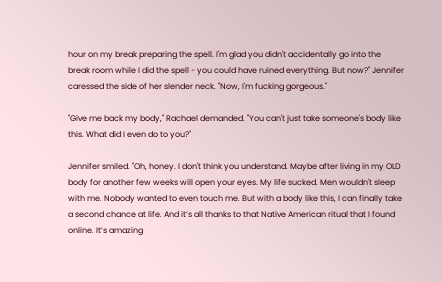hour on my break preparing the spell. I'm glad you didn't accidentally go into the break room while I did the spell - you could have ruined everything. But now?" Jennifer caressed the side of her slender neck. "Now, I'm fucking gorgeous."

"Give me back my body," Rachael demanded. "You can't just take someone's body like this. What did I even do to you?"

Jennifer smiled. "Oh, honey. I don't think you understand. Maybe after living in my OLD body for another few weeks will open your eyes. My life sucked. Men wouldn't sleep with me. Nobody wanted to even touch me. But with a body like this, I can finally take a second chance at life. And it’s all thanks to that Native American ritual that I found online. It’s amazing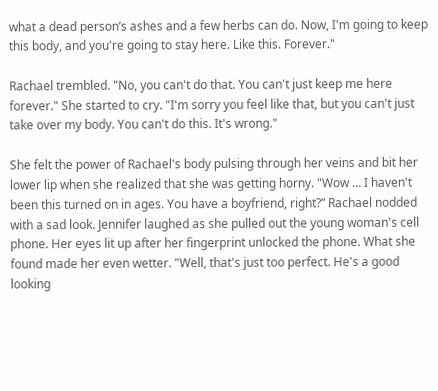what a dead person’s ashes and a few herbs can do. Now, I'm going to keep this body, and you're going to stay here. Like this. Forever."

Rachael trembled. "No, you can't do that. You can't just keep me here forever." She started to cry. "I'm sorry you feel like that, but you can't just take over my body. You can't do this. It's wrong."

She felt the power of Rachael's body pulsing through her veins and bit her lower lip when she realized that she was getting horny. "Wow … I haven't been this turned on in ages. You have a boyfriend, right?” Rachael nodded with a sad look. Jennifer laughed as she pulled out the young woman's cell phone. Her eyes lit up after her fingerprint unlocked the phone. What she found made her even wetter. "Well, that's just too perfect. He's a good looking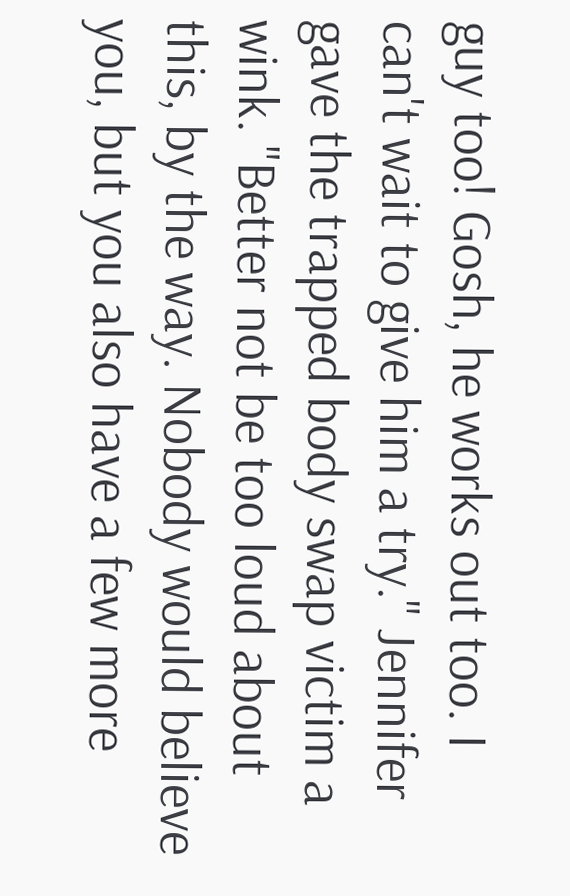guy too! Gosh, he works out too. I can't wait to give him a try." Jennifer gave the trapped body swap victim a wink. "Better not be too loud about this, by the way. Nobody would believe you, but you also have a few more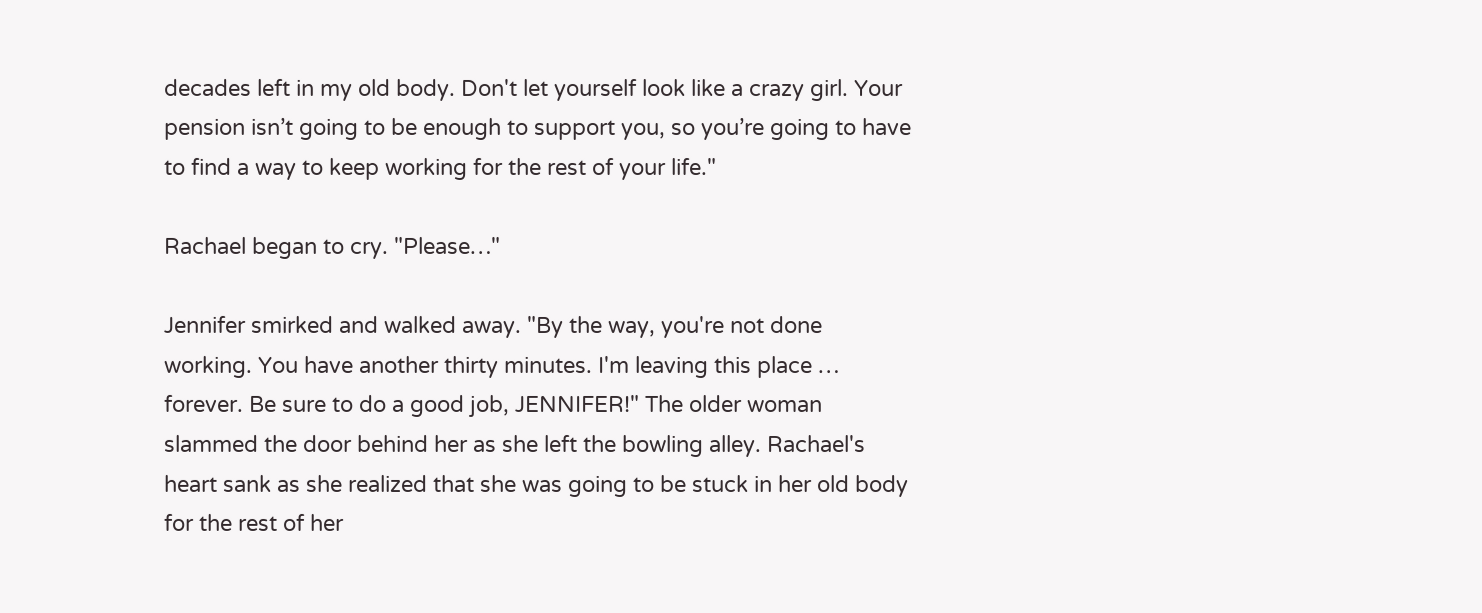decades left in my old body. Don't let yourself look like a crazy girl. Your pension isn’t going to be enough to support you, so you’re going to have to find a way to keep working for the rest of your life."

Rachael began to cry. "Please…"

Jennifer smirked and walked away. "By the way, you're not done working. You have another thirty minutes. I'm leaving this place … forever. Be sure to do a good job, JENNIFER!" The older woman slammed the door behind her as she left the bowling alley. Rachael's heart sank as she realized that she was going to be stuck in her old body for the rest of her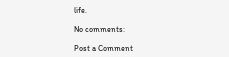life.

No comments:

Post a Comment